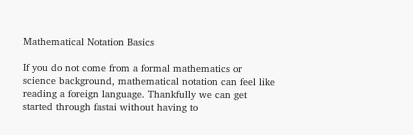Mathematical Notation Basics

If you do not come from a formal mathematics or science background, mathematical notation can feel like reading a foreign language. Thankfully we can get started through fastai without having to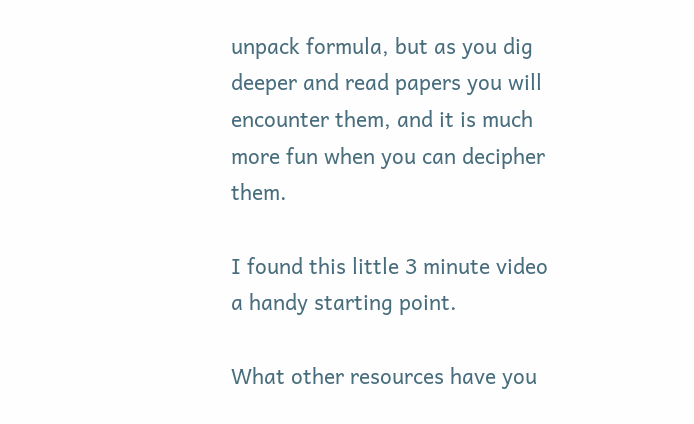unpack formula, but as you dig deeper and read papers you will encounter them, and it is much more fun when you can decipher them.

I found this little 3 minute video a handy starting point.

What other resources have you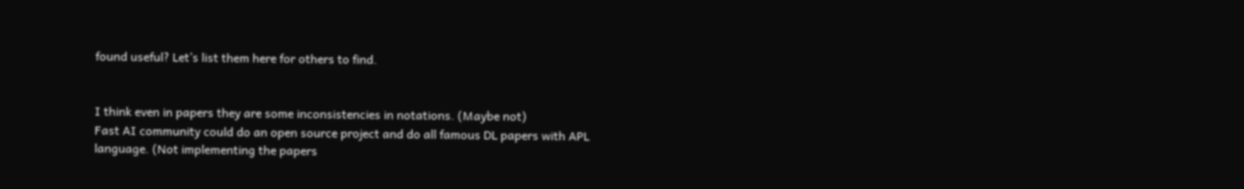found useful? Let’s list them here for others to find.


I think even in papers they are some inconsistencies in notations. (Maybe not)
Fast AI community could do an open source project and do all famous DL papers with APL language. (Not implementing the papers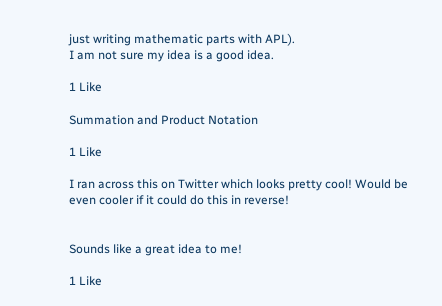just writing mathematic parts with APL).
I am not sure my idea is a good idea.

1 Like

Summation and Product Notation

1 Like

I ran across this on Twitter which looks pretty cool! Would be even cooler if it could do this in reverse!


Sounds like a great idea to me!

1 Like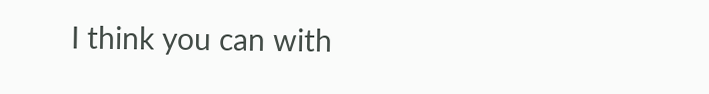I think you can with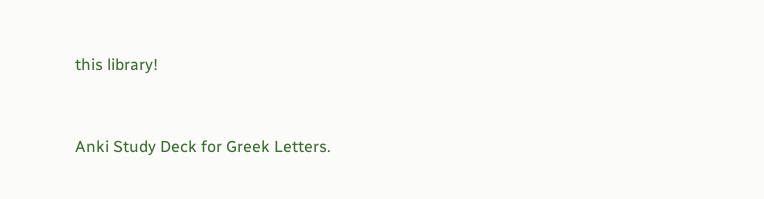this library!


Anki Study Deck for Greek Letters.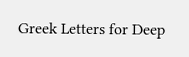Greek Letters for Deep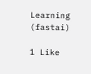Learning (fastai)

1 Like